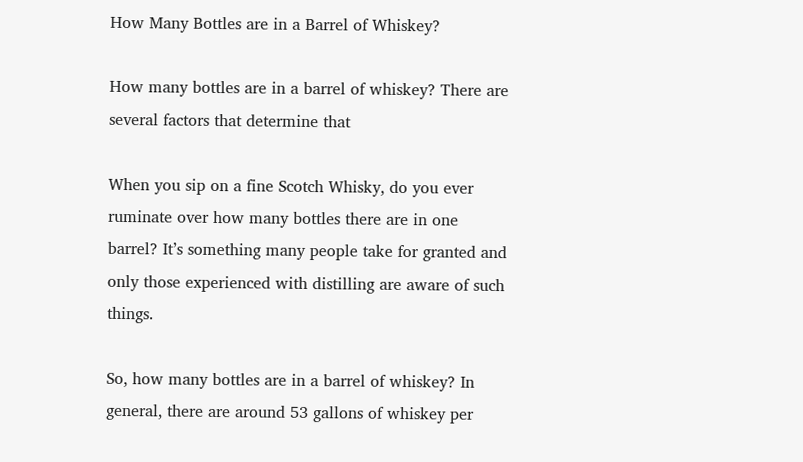How Many Bottles are in a Barrel of Whiskey?

How many bottles are in a barrel of whiskey? There are several factors that determine that

When you sip on a fine Scotch Whisky, do you ever ruminate over how many bottles there are in one barrel? It’s something many people take for granted and only those experienced with distilling are aware of such things.

So, how many bottles are in a barrel of whiskey? In general, there are around 53 gallons of whiskey per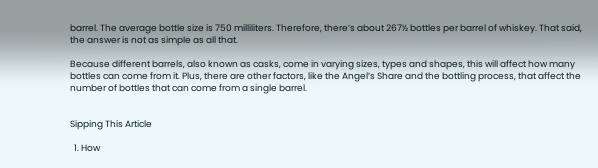barrel. The average bottle size is 750 milliliters. Therefore, there’s about 267½ bottles per barrel of whiskey. That said, the answer is not as simple as all that.

Because different barrels, also known as casks, come in varying sizes, types and shapes, this will affect how many bottles can come from it. Plus, there are other factors, like the Angel’s Share and the bottling process, that affect the number of bottles that can come from a single barrel.


Sipping This Article

  1. How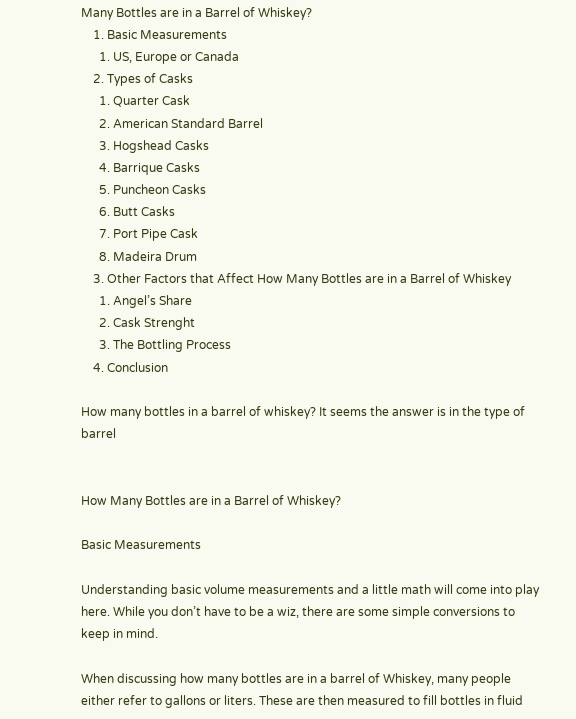Many Bottles are in a Barrel of Whiskey?
    1. Basic Measurements
      1. US, Europe or Canada
    2. Types of Casks
      1. Quarter Cask
      2. American Standard Barrel
      3. Hogshead Casks
      4. Barrique Casks
      5. Puncheon Casks
      6. Butt Casks
      7. Port Pipe Cask
      8. Madeira Drum
    3. Other Factors that Affect How Many Bottles are in a Barrel of Whiskey
      1. Angel’s Share
      2. Cask Strenght
      3. The Bottling Process
    4. Conclusion

How many bottles in a barrel of whiskey? It seems the answer is in the type of barrel


How Many Bottles are in a Barrel of Whiskey?

Basic Measurements

Understanding basic volume measurements and a little math will come into play here. While you don’t have to be a wiz, there are some simple conversions to keep in mind.

When discussing how many bottles are in a barrel of Whiskey, many people either refer to gallons or liters. These are then measured to fill bottles in fluid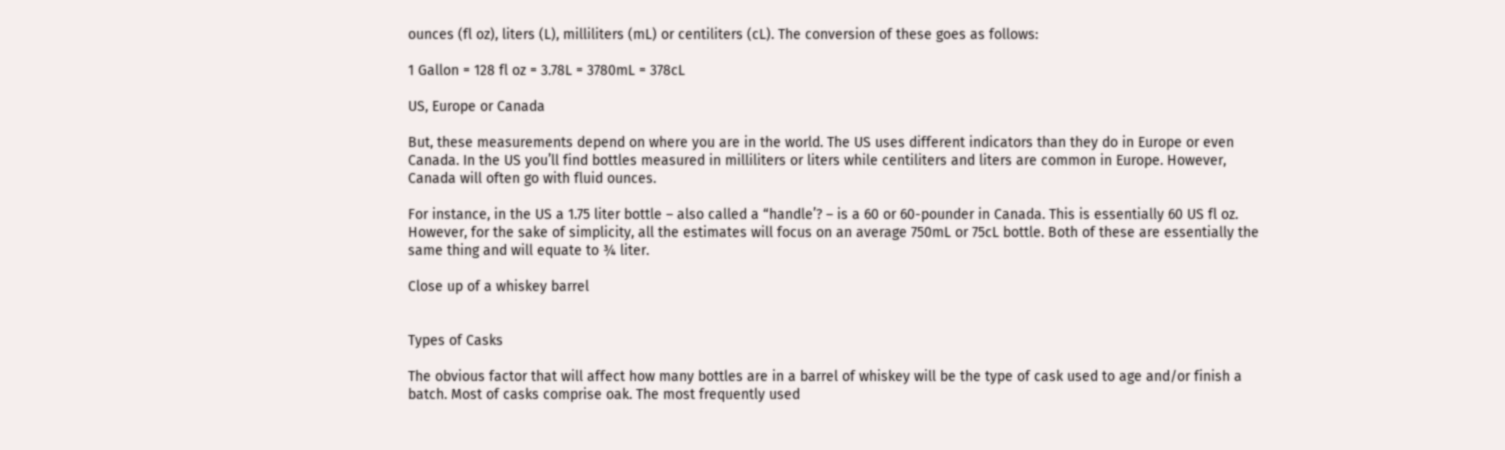ounces (fl oz), liters (L), milliliters (mL) or centiliters (cL). The conversion of these goes as follows:

1 Gallon = 128 fl oz = 3.78L = 3780mL = 378cL

US, Europe or Canada

But, these measurements depend on where you are in the world. The US uses different indicators than they do in Europe or even Canada. In the US you’ll find bottles measured in milliliters or liters while centiliters and liters are common in Europe. However, Canada will often go with fluid ounces.

For instance, in the US a 1.75 liter bottle – also called a “handle’? – is a 60 or 60-pounder in Canada. This is essentially 60 US fl oz. However, for the sake of simplicity, all the estimates will focus on an average 750mL or 75cL bottle. Both of these are essentially the same thing and will equate to ¾ liter.

Close up of a whiskey barrel


Types of Casks

The obvious factor that will affect how many bottles are in a barrel of whiskey will be the type of cask used to age and/or finish a batch. Most of casks comprise oak. The most frequently used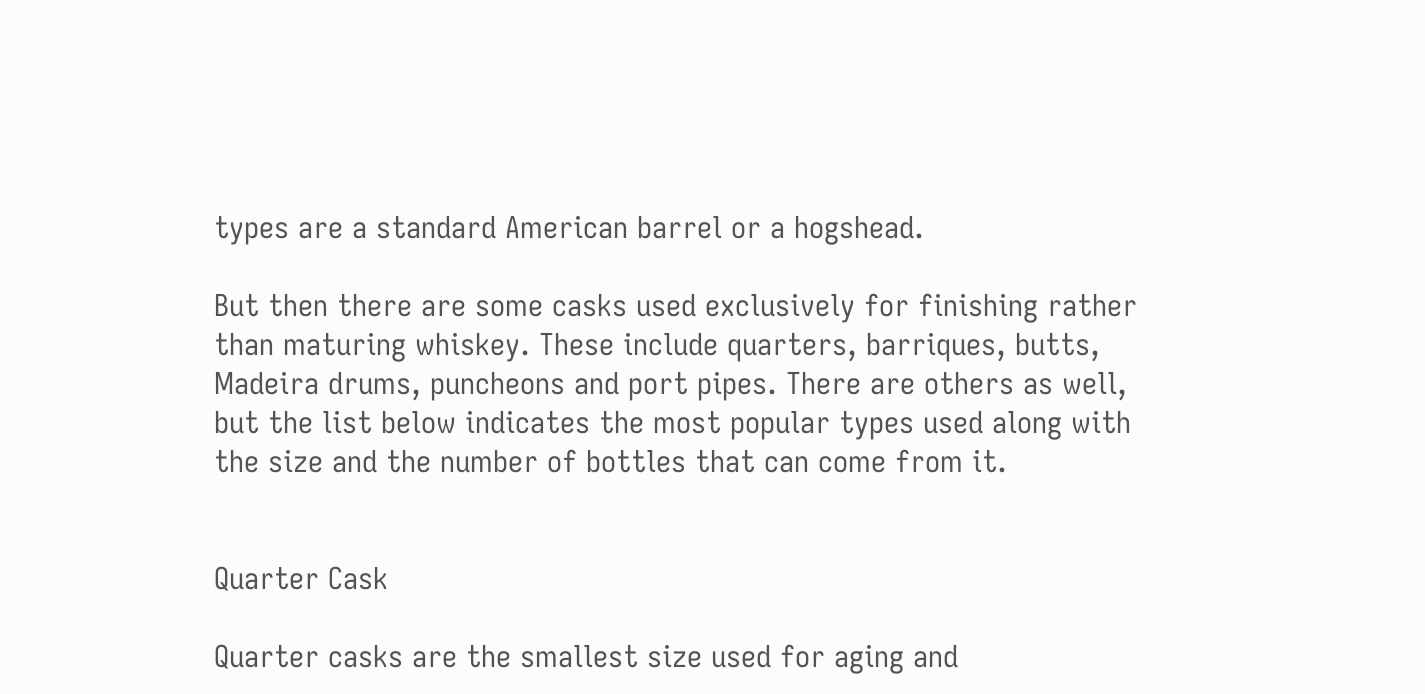types are a standard American barrel or a hogshead.

But then there are some casks used exclusively for finishing rather than maturing whiskey. These include quarters, barriques, butts, Madeira drums, puncheons and port pipes. There are others as well, but the list below indicates the most popular types used along with the size and the number of bottles that can come from it.


Quarter Cask

Quarter casks are the smallest size used for aging and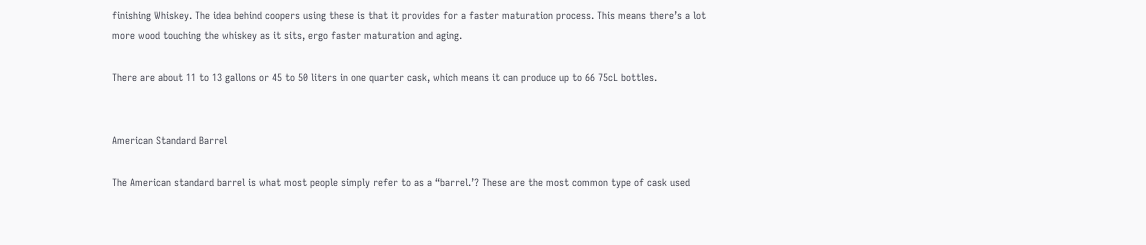finishing Whiskey. The idea behind coopers using these is that it provides for a faster maturation process. This means there’s a lot more wood touching the whiskey as it sits, ergo faster maturation and aging.

There are about 11 to 13 gallons or 45 to 50 liters in one quarter cask, which means it can produce up to 66 75cL bottles.


American Standard Barrel

The American standard barrel is what most people simply refer to as a “barrel.’? These are the most common type of cask used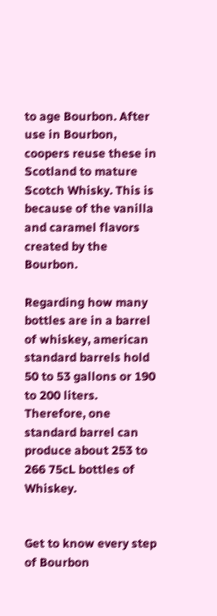to age Bourbon. After use in Bourbon, coopers reuse these in Scotland to mature Scotch Whisky. This is because of the vanilla and caramel flavors created by the Bourbon.

Regarding how many bottles are in a barrel of whiskey, american standard barrels hold 50 to 53 gallons or 190 to 200 liters. Therefore, one standard barrel can produce about 253 to 266 75cL bottles of Whiskey.


Get to know every step of Bourbon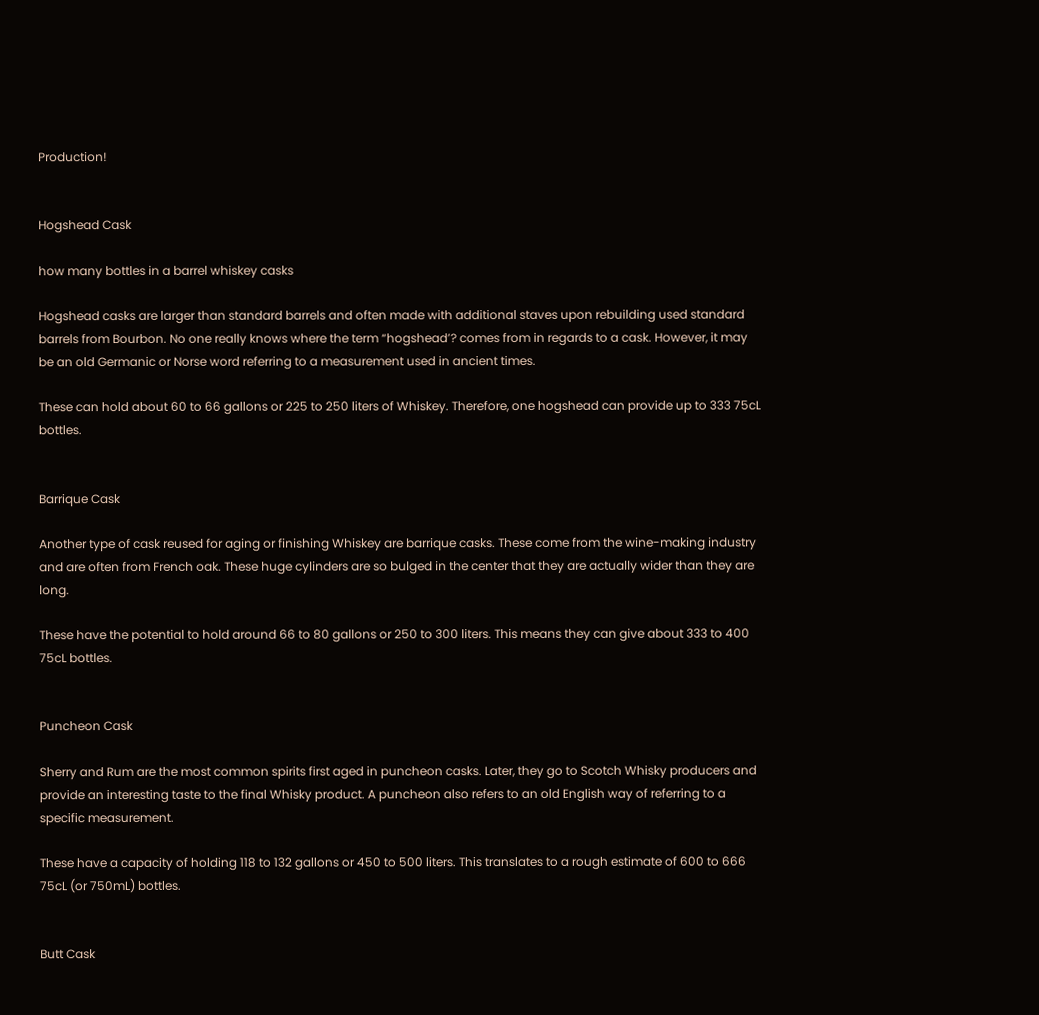Production!


Hogshead Cask

how many bottles in a barrel whiskey casks

Hogshead casks are larger than standard barrels and often made with additional staves upon rebuilding used standard barrels from Bourbon. No one really knows where the term “hogshead’? comes from in regards to a cask. However, it may be an old Germanic or Norse word referring to a measurement used in ancient times.

These can hold about 60 to 66 gallons or 225 to 250 liters of Whiskey. Therefore, one hogshead can provide up to 333 75cL bottles.


Barrique Cask

Another type of cask reused for aging or finishing Whiskey are barrique casks. These come from the wine-making industry and are often from French oak. These huge cylinders are so bulged in the center that they are actually wider than they are long.

These have the potential to hold around 66 to 80 gallons or 250 to 300 liters. This means they can give about 333 to 400 75cL bottles.


Puncheon Cask

Sherry and Rum are the most common spirits first aged in puncheon casks. Later, they go to Scotch Whisky producers and provide an interesting taste to the final Whisky product. A puncheon also refers to an old English way of referring to a specific measurement.

These have a capacity of holding 118 to 132 gallons or 450 to 500 liters. This translates to a rough estimate of 600 to 666 75cL (or 750mL) bottles.


Butt Cask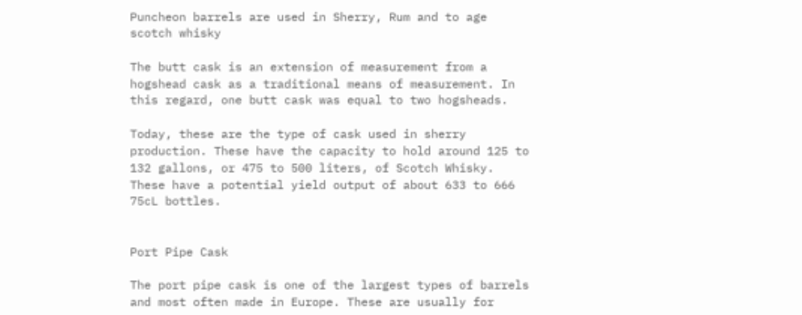Puncheon barrels are used in Sherry, Rum and to age scotch whisky

The butt cask is an extension of measurement from a hogshead cask as a traditional means of measurement. In this regard, one butt cask was equal to two hogsheads.

Today, these are the type of cask used in sherry production. These have the capacity to hold around 125 to 132 gallons, or 475 to 500 liters, of Scotch Whisky. These have a potential yield output of about 633 to 666 75cL bottles.


Port Pipe Cask

The port pipe cask is one of the largest types of barrels and most often made in Europe. These are usually for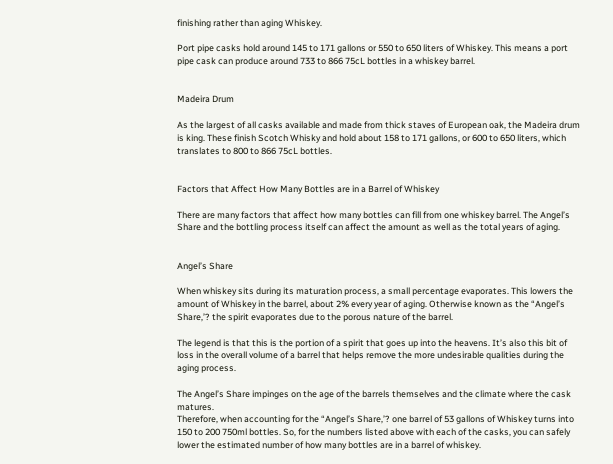finishing rather than aging Whiskey.

Port pipe casks hold around 145 to 171 gallons or 550 to 650 liters of Whiskey. This means a port pipe cask can produce around 733 to 866 75cL bottles in a whiskey barrel.


Madeira Drum

As the largest of all casks available and made from thick staves of European oak, the Madeira drum is king. These finish Scotch Whisky and hold about 158 to 171 gallons, or 600 to 650 liters, which translates to 800 to 866 75cL bottles.


Factors that Affect How Many Bottles are in a Barrel of Whiskey

There are many factors that affect how many bottles can fill from one whiskey barrel. The Angel’s Share and the bottling process itself can affect the amount as well as the total years of aging.


Angel’s Share

When whiskey sits during its maturation process, a small percentage evaporates. This lowers the amount of Whiskey in the barrel, about 2% every year of aging. Otherwise known as the “Angel’s Share,’? the spirit evaporates due to the porous nature of the barrel.

The legend is that this is the portion of a spirit that goes up into the heavens. It’s also this bit of loss in the overall volume of a barrel that helps remove the more undesirable qualities during the aging process.

The Angel’s Share impinges on the age of the barrels themselves and the climate where the cask matures.
Therefore, when accounting for the “Angel’s Share,’? one barrel of 53 gallons of Whiskey turns into 150 to 200 750ml bottles. So, for the numbers listed above with each of the casks, you can safely lower the estimated number of how many bottles are in a barrel of whiskey.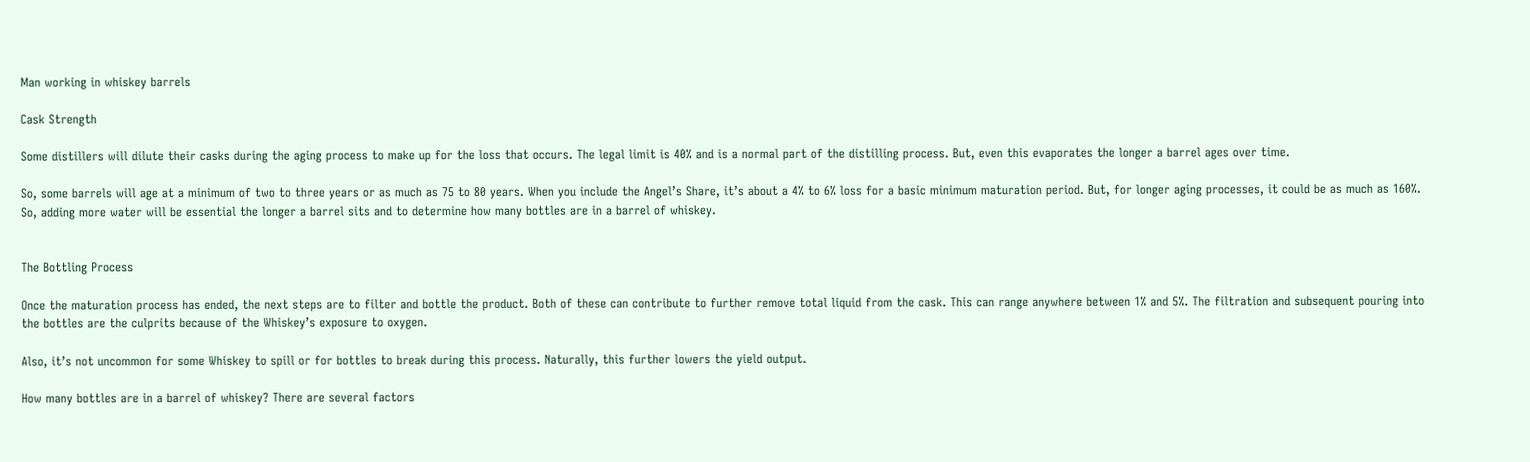Man working in whiskey barrels

Cask Strength

Some distillers will dilute their casks during the aging process to make up for the loss that occurs. The legal limit is 40% and is a normal part of the distilling process. But, even this evaporates the longer a barrel ages over time.

So, some barrels will age at a minimum of two to three years or as much as 75 to 80 years. When you include the Angel’s Share, it’s about a 4% to 6% loss for a basic minimum maturation period. But, for longer aging processes, it could be as much as 160%. So, adding more water will be essential the longer a barrel sits and to determine how many bottles are in a barrel of whiskey.


The Bottling Process

Once the maturation process has ended, the next steps are to filter and bottle the product. Both of these can contribute to further remove total liquid from the cask. This can range anywhere between 1% and 5%. The filtration and subsequent pouring into the bottles are the culprits because of the Whiskey’s exposure to oxygen.

Also, it’s not uncommon for some Whiskey to spill or for bottles to break during this process. Naturally, this further lowers the yield output.

How many bottles are in a barrel of whiskey? There are several factors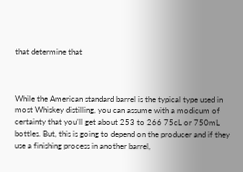that determine that



While the American standard barrel is the typical type used in most Whiskey distilling, you can assume with a modicum of certainty that you’ll get about 253 to 266 75cL or 750mL bottles. But, this is going to depend on the producer and if they use a finishing process in another barrel,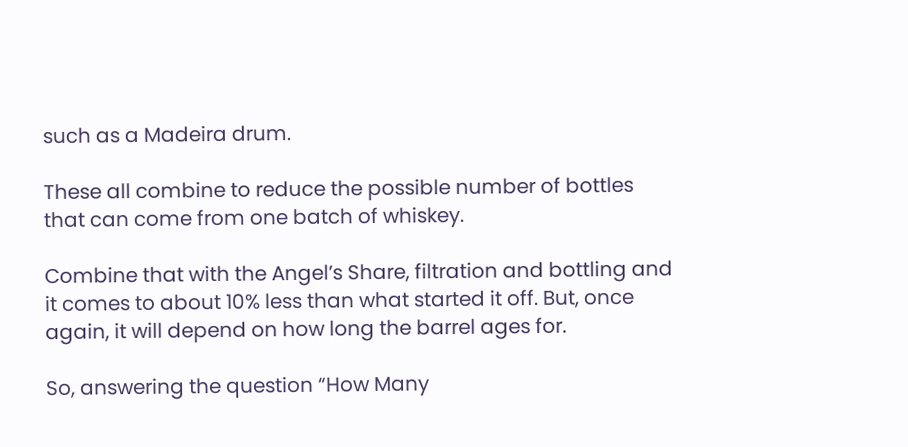such as a Madeira drum.

These all combine to reduce the possible number of bottles that can come from one batch of whiskey.

Combine that with the Angel’s Share, filtration and bottling and it comes to about 10% less than what started it off. But, once again, it will depend on how long the barrel ages for.

So, answering the question “How Many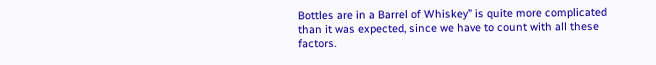Bottles are in a Barrel of Whiskey” is quite more complicated than it was expected, since we have to count with all these factors.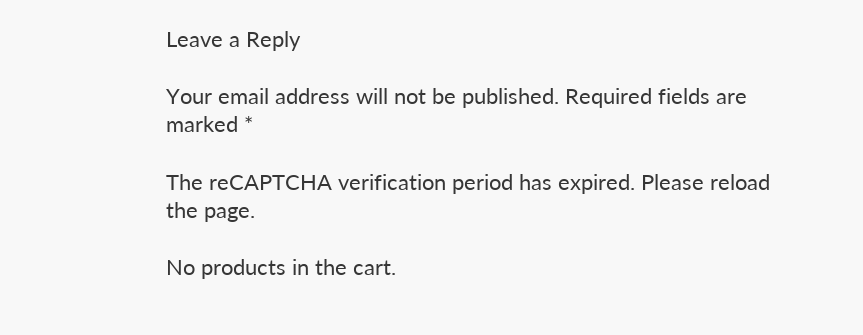Leave a Reply

Your email address will not be published. Required fields are marked *

The reCAPTCHA verification period has expired. Please reload the page.

No products in the cart.